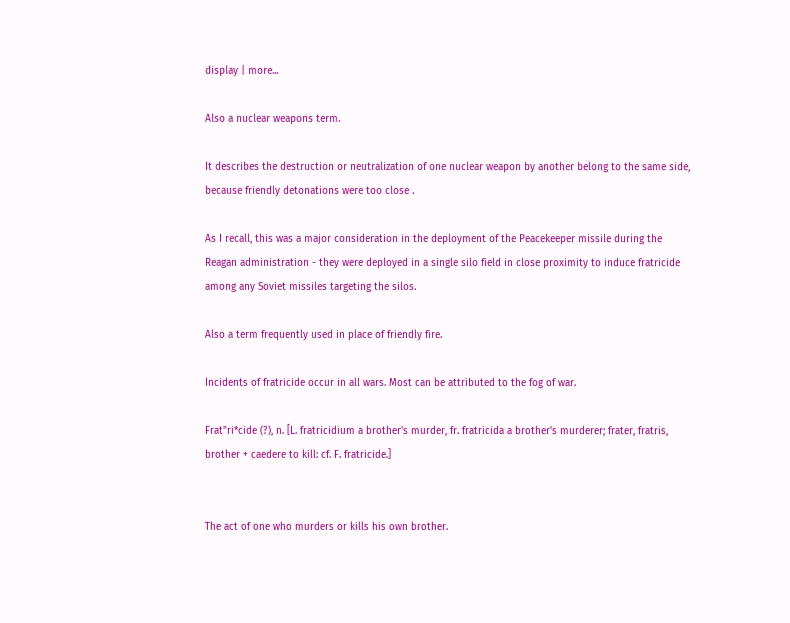display | more...

Also a nuclear weapons term.

It describes the destruction or neutralization of one nuclear weapon by another belong to the same side, because friendly detonations were too close .

As I recall, this was a major consideration in the deployment of the Peacekeeper missile during the Reagan administration - they were deployed in a single silo field in close proximity to induce fratricide among any Soviet missiles targeting the silos.

Also a term frequently used in place of friendly fire.

Incidents of fratricide occur in all wars. Most can be attributed to the fog of war.

Frat"ri*cide (?), n. [L. fratricidium a brother's murder, fr. fratricida a brother's murderer; frater, fratris, brother + caedere to kill: cf. F. fratricide.]


The act of one who murders or kills his own brother.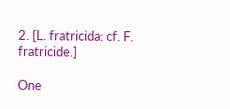2. [L. fratricida: cf. F. fratricide.]

One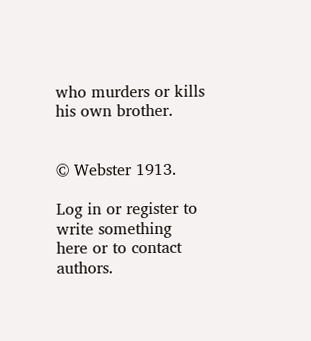who murders or kills his own brother.


© Webster 1913.

Log in or register to write something here or to contact authors.